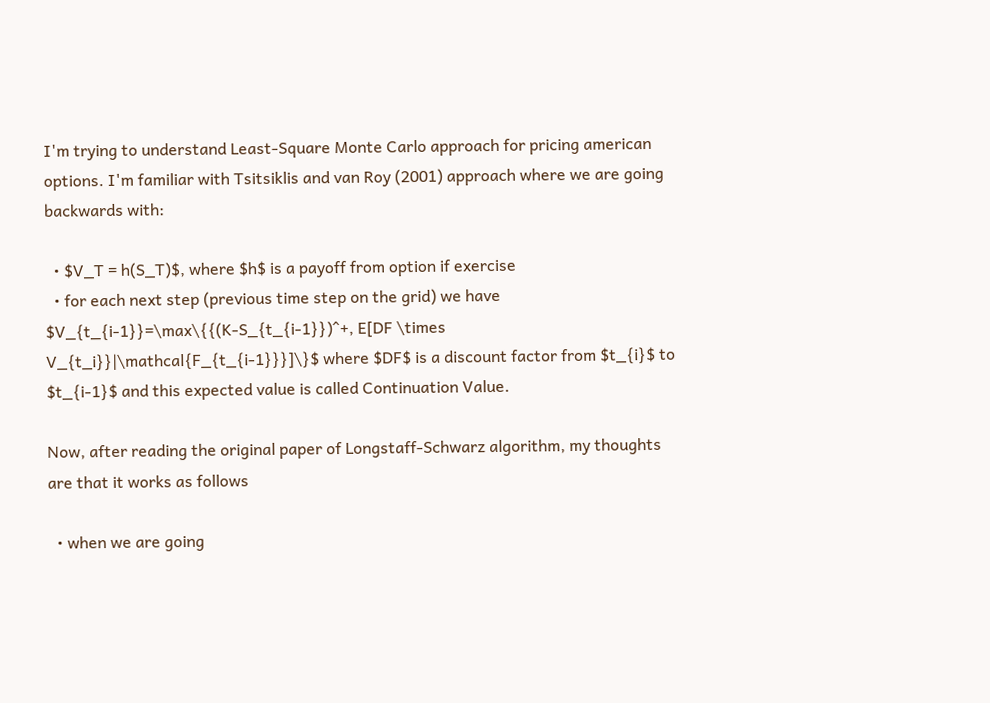I'm trying to understand Least-Square Monte Carlo approach for pricing american options. I'm familiar with Tsitsiklis and van Roy (2001) approach where we are going backwards with:

  • $V_T = h(S_T)$, where $h$ is a payoff from option if exercise
  • for each next step (previous time step on the grid) we have $V_{t_{i-1}}=\max\{{(K-S_{t_{i-1}})^+, E[DF \times V_{t_i}}|\mathcal{F_{t_{i-1}}}]\}$ where $DF$ is a discount factor from $t_{i}$ to $t_{i-1}$ and this expected value is called Continuation Value.

Now, after reading the original paper of Longstaff-Schwarz algorithm, my thoughts are that it works as follows

  • when we are going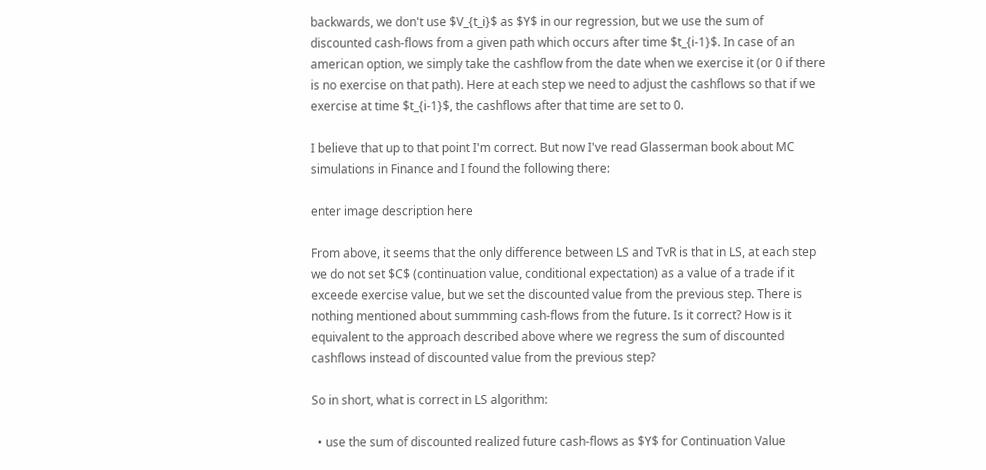backwards, we don't use $V_{t_i}$ as $Y$ in our regression, but we use the sum of discounted cash-flows from a given path which occurs after time $t_{i-1}$. In case of an american option, we simply take the cashflow from the date when we exercise it (or 0 if there is no exercise on that path). Here at each step we need to adjust the cashflows so that if we exercise at time $t_{i-1}$, the cashflows after that time are set to 0.

I believe that up to that point I'm correct. But now I've read Glasserman book about MC simulations in Finance and I found the following there:

enter image description here

From above, it seems that the only difference between LS and TvR is that in LS, at each step we do not set $C$ (continuation value, conditional expectation) as a value of a trade if it exceede exercise value, but we set the discounted value from the previous step. There is nothing mentioned about summming cash-flows from the future. Is it correct? How is it equivalent to the approach described above where we regress the sum of discounted cashflows instead of discounted value from the previous step?

So in short, what is correct in LS algorithm:

  • use the sum of discounted realized future cash-flows as $Y$ for Continuation Value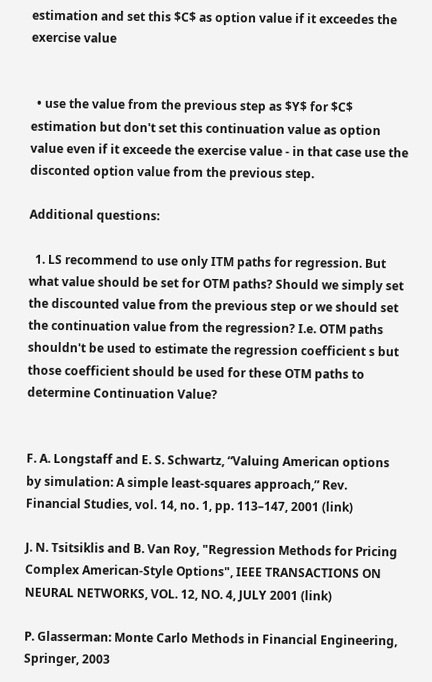estimation and set this $C$ as option value if it exceedes the exercise value


  • use the value from the previous step as $Y$ for $C$ estimation but don't set this continuation value as option value even if it exceede the exercise value - in that case use the disconted option value from the previous step.

Additional questions:

  1. LS recommend to use only ITM paths for regression. But what value should be set for OTM paths? Should we simply set the discounted value from the previous step or we should set the continuation value from the regression? I.e. OTM paths shouldn't be used to estimate the regression coefficient s but those coefficient should be used for these OTM paths to determine Continuation Value?


F. A. Longstaff and E. S. Schwartz, “Valuing American options by simulation: A simple least-squares approach,” Rev. Financial Studies, vol. 14, no. 1, pp. 113–147, 2001 (link)

J. N. Tsitsiklis and B. Van Roy, "Regression Methods for Pricing Complex American-Style Options", IEEE TRANSACTIONS ON NEURAL NETWORKS, VOL. 12, NO. 4, JULY 2001 (link)

P. Glasserman: Monte Carlo Methods in Financial Engineering, Springer, 2003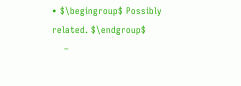• $\begingroup$ Possibly related. $\endgroup$
    –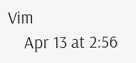Vim
    Apr 13 at 2:56